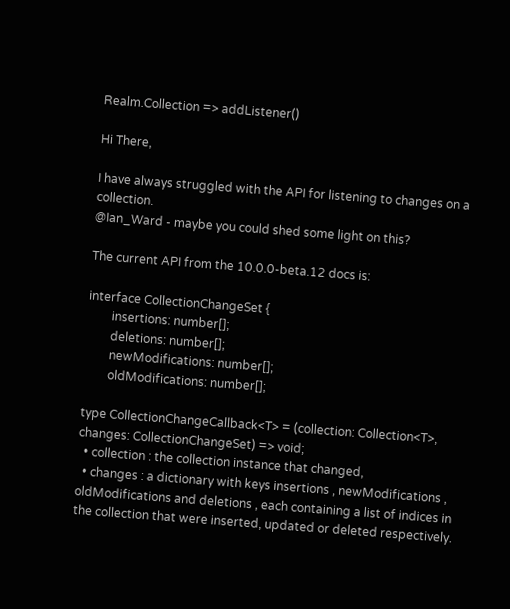Realm.Collection => addListener()

Hi There,

I have always struggled with the API for listening to changes on a collection.
@Ian_Ward - maybe you could shed some light on this?

The current API from the 10.0.0-beta.12 docs is:

interface CollectionChangeSet {
        insertions: number[];
        deletions: number[];
        newModifications: number[];
        oldModifications: number[];

type CollectionChangeCallback<T> = (collection: Collection<T>, changes: CollectionChangeSet) => void;
  • collection : the collection instance that changed,
  • changes : a dictionary with keys insertions , newModifications , oldModifications and deletions , each containing a list of indices in the collection that were inserted, updated or deleted respectively.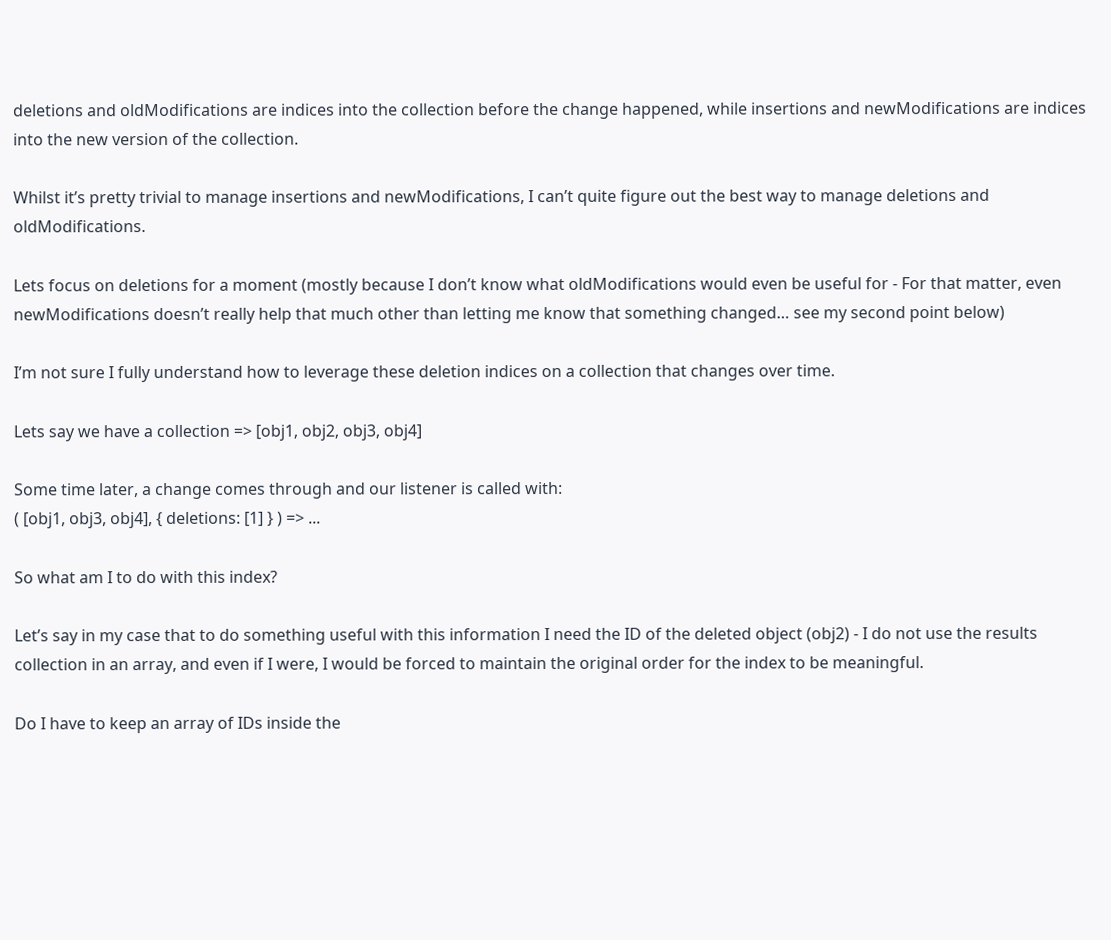deletions and oldModifications are indices into the collection before the change happened, while insertions and newModifications are indices into the new version of the collection.

Whilst it’s pretty trivial to manage insertions and newModifications, I can’t quite figure out the best way to manage deletions and oldModifications.

Lets focus on deletions for a moment (mostly because I don’t know what oldModifications would even be useful for - For that matter, even newModifications doesn’t really help that much other than letting me know that something changed… see my second point below)

I’m not sure I fully understand how to leverage these deletion indices on a collection that changes over time.

Lets say we have a collection => [obj1, obj2, obj3, obj4]

Some time later, a change comes through and our listener is called with:
( [obj1, obj3, obj4], { deletions: [1] } ) => ...

So what am I to do with this index?

Let’s say in my case that to do something useful with this information I need the ID of the deleted object (obj2) - I do not use the results collection in an array, and even if I were, I would be forced to maintain the original order for the index to be meaningful.

Do I have to keep an array of IDs inside the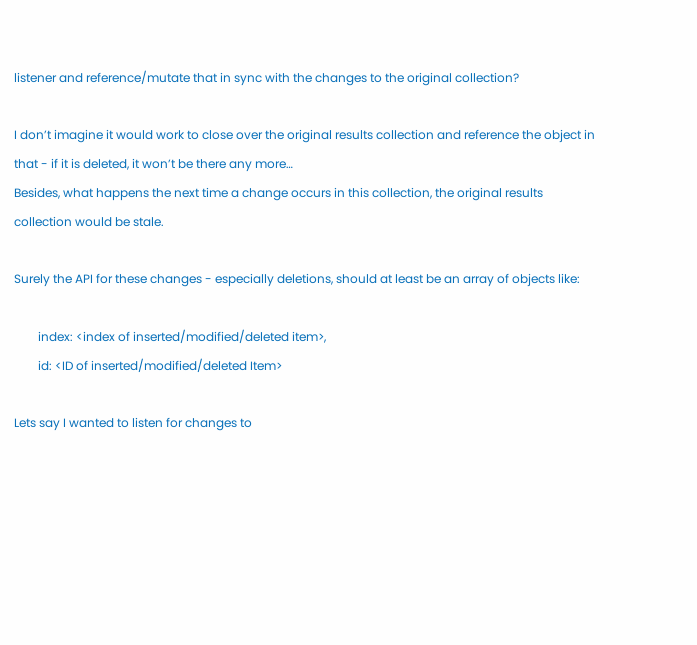listener and reference/mutate that in sync with the changes to the original collection?

I don’t imagine it would work to close over the original results collection and reference the object in that - if it is deleted, it won’t be there any more…
Besides, what happens the next time a change occurs in this collection, the original results collection would be stale.

Surely the API for these changes - especially deletions, should at least be an array of objects like:

        index: <index of inserted/modified/deleted item>,
        id: <ID of inserted/modified/deleted Item>

Lets say I wanted to listen for changes to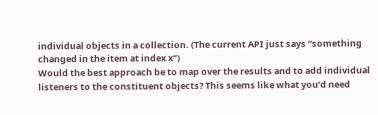individual objects in a collection. (The current API just says “something changed in the item at index x”)
Would the best approach be to map over the results and to add individual listeners to the constituent objects? This seems like what you’d need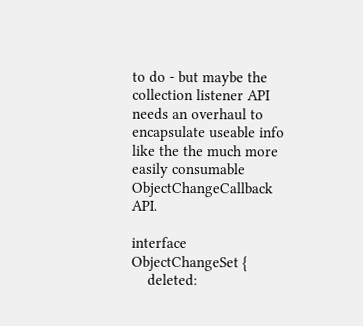to do - but maybe the collection listener API needs an overhaul to encapsulate useable info like the the much more easily consumable ObjectChangeCallback API.

interface ObjectChangeSet {
    deleted: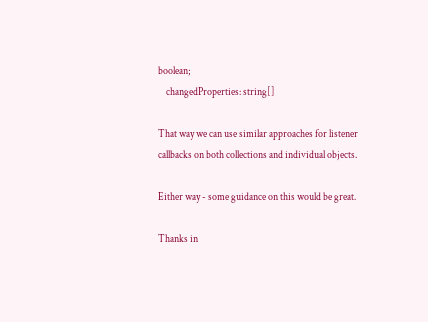boolean;
    changedProperties: string[]

That way we can use similar approaches for listener callbacks on both collections and individual objects.

Either way - some guidance on this would be great.

Thanks in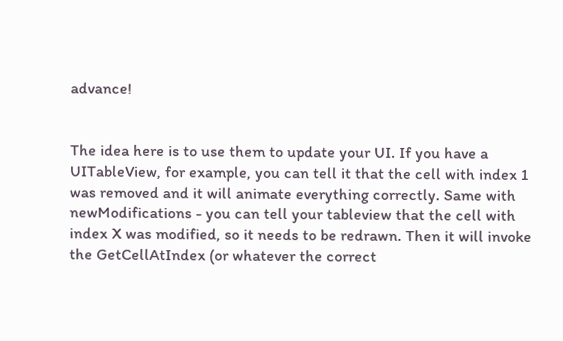advance!


The idea here is to use them to update your UI. If you have a UITableView, for example, you can tell it that the cell with index 1 was removed and it will animate everything correctly. Same with newModifications - you can tell your tableview that the cell with index X was modified, so it needs to be redrawn. Then it will invoke the GetCellAtIndex (or whatever the correct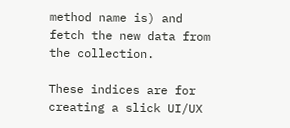method name is) and fetch the new data from the collection.

These indices are for creating a slick UI/UX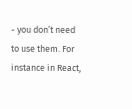- you don’t need to use them. For instance in React,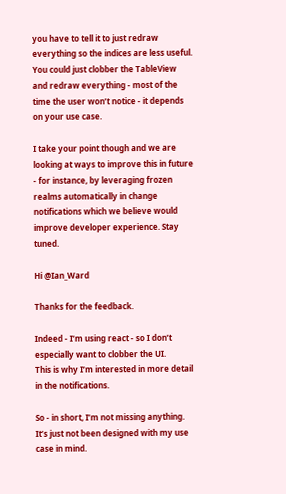you have to tell it to just redraw everything so the indices are less useful. You could just clobber the TableView and redraw everything - most of the time the user won’t notice - it depends on your use case.

I take your point though and we are looking at ways to improve this in future - for instance, by leveraging frozen realms automatically in change notifications which we believe would improve developer experience. Stay tuned.

Hi @Ian_Ward

Thanks for the feedback.

Indeed - I’m using react - so I don’t especially want to clobber the UI.
This is why I’m interested in more detail in the notifications.

So - in short, I’m not missing anything. It’s just not been designed with my use case in mind.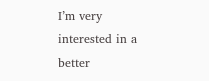I’m very interested in a better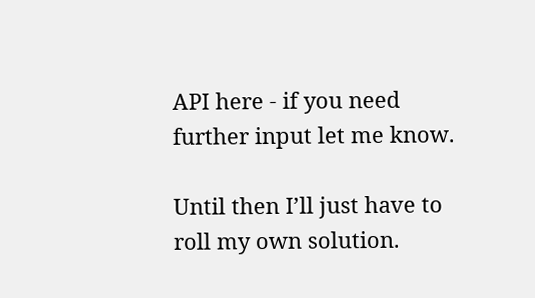API here - if you need further input let me know.

Until then I’ll just have to roll my own solution.